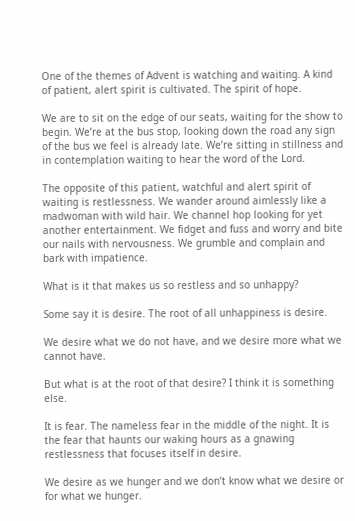One of the themes of Advent is watching and waiting. A kind of patient, alert spirit is cultivated. The spirit of hope.

We are to sit on the edge of our seats, waiting for the show to begin. We’re at the bus stop, looking down the road any sign of the bus we feel is already late. We’re sitting in stillness and in contemplation waiting to hear the word of the Lord.

The opposite of this patient, watchful and alert spirit of waiting is restlessness. We wander around aimlessly like a madwoman with wild hair. We channel hop looking for yet another entertainment. We fidget and fuss and worry and bite our nails with nervousness. We grumble and complain and bark with impatience.

What is it that makes us so restless and so unhappy?

Some say it is desire. The root of all unhappiness is desire.

We desire what we do not have, and we desire more what we cannot have.

But what is at the root of that desire? I think it is something else.

It is fear. The nameless fear in the middle of the night. It is the fear that haunts our waking hours as a gnawing restlessness that focuses itself in desire.

We desire as we hunger and we don’t know what we desire or for what we hunger.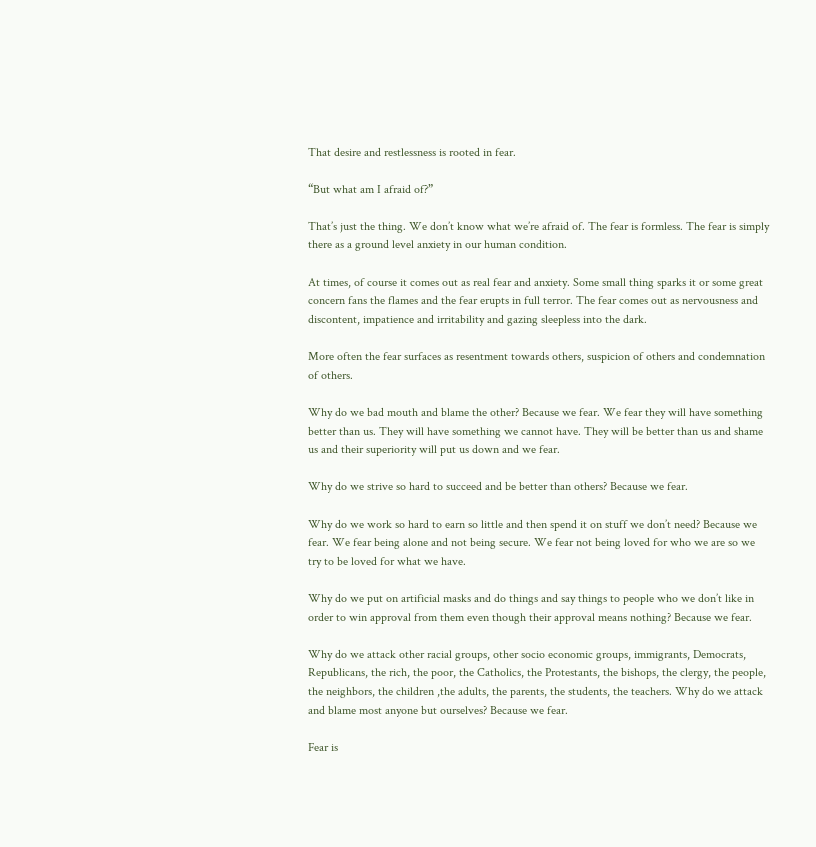That desire and restlessness is rooted in fear.

“But what am I afraid of?”

That’s just the thing. We don’t know what we’re afraid of. The fear is formless. The fear is simply there as a ground level anxiety in our human condition.

At times, of course it comes out as real fear and anxiety. Some small thing sparks it or some great concern fans the flames and the fear erupts in full terror. The fear comes out as nervousness and discontent, impatience and irritability and gazing sleepless into the dark.

More often the fear surfaces as resentment towards others, suspicion of others and condemnation of others.

Why do we bad mouth and blame the other? Because we fear. We fear they will have something better than us. They will have something we cannot have. They will be better than us and shame us and their superiority will put us down and we fear.

Why do we strive so hard to succeed and be better than others? Because we fear.

Why do we work so hard to earn so little and then spend it on stuff we don’t need? Because we fear. We fear being alone and not being secure. We fear not being loved for who we are so we try to be loved for what we have.

Why do we put on artificial masks and do things and say things to people who we don’t like in order to win approval from them even though their approval means nothing? Because we fear.

Why do we attack other racial groups, other socio economic groups, immigrants, Democrats, Republicans, the rich, the poor, the Catholics, the Protestants, the bishops, the clergy, the people, the neighbors, the children ,the adults, the parents, the students, the teachers. Why do we attack and blame most anyone but ourselves? Because we fear.

Fear is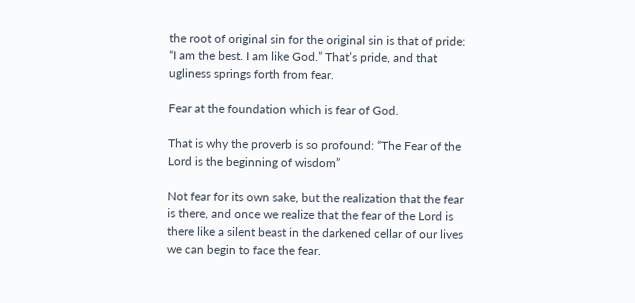the root of original sin for the original sin is that of pride: “I am the best. I am like God.” That’s pride, and that ugliness springs forth from fear.

Fear at the foundation which is fear of God.

That is why the proverb is so profound: “The Fear of the Lord is the beginning of wisdom”

Not fear for its own sake, but the realization that the fear is there, and once we realize that the fear of the Lord is there like a silent beast in the darkened cellar of our lives we can begin to face the fear.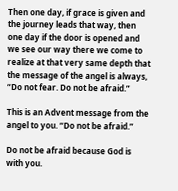Then one day, if grace is given and the journey leads that way, then one day if the door is opened and we see our way there we come to realize at that very same depth that the message of the angel is always, “Do not fear. Do not be afraid.”

This is an Advent message from the angel to you. “Do not be afraid.”

Do not be afraid because God is with you.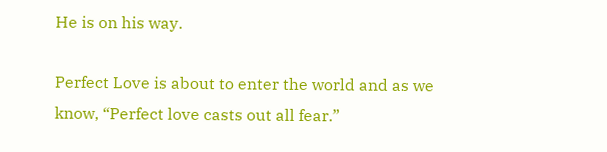He is on his way.

Perfect Love is about to enter the world and as we know, “Perfect love casts out all fear.”